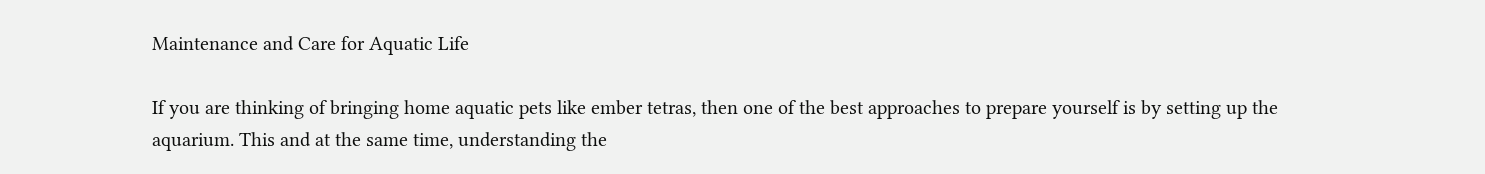Maintenance and Care for Aquatic Life

If you are thinking of bringing home aquatic pets like ember tetras, then one of the best approaches to prepare yourself is by setting up the aquarium. This and at the same time, understanding the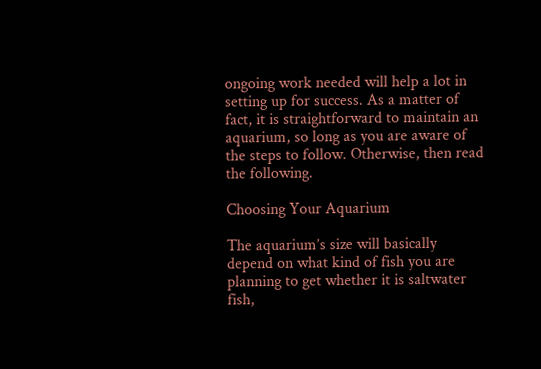ongoing work needed will help a lot in setting up for success. As a matter of fact, it is straightforward to maintain an aquarium, so long as you are aware of the steps to follow. Otherwise, then read the following.

Choosing Your Aquarium

The aquarium’s size will basically depend on what kind of fish you are planning to get whether it is saltwater fish,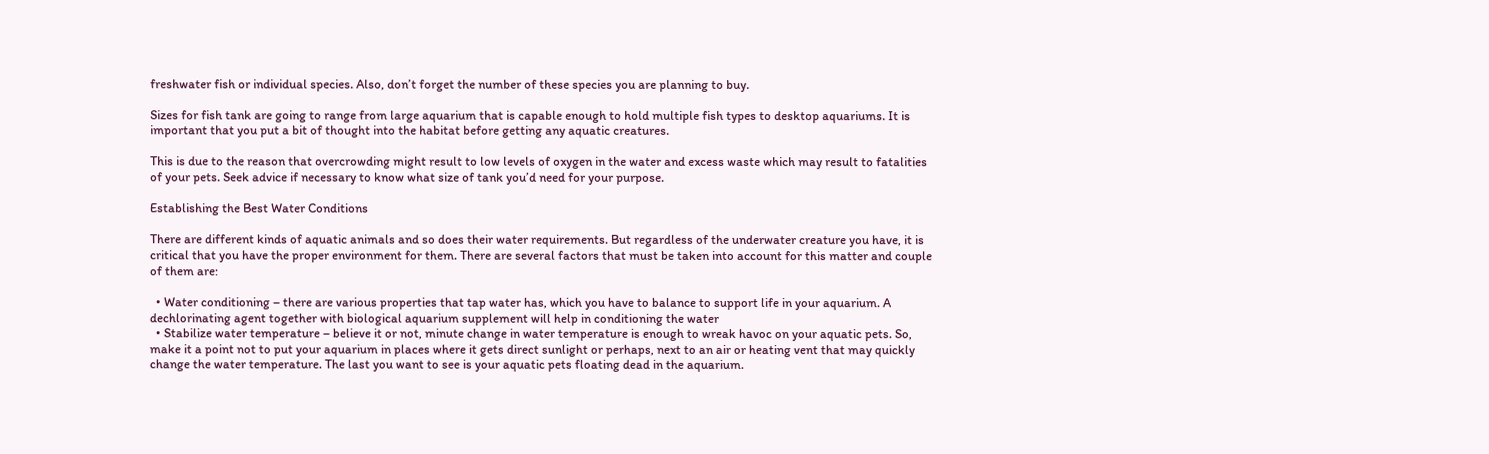freshwater fish or individual species. Also, don’t forget the number of these species you are planning to buy.

Sizes for fish tank are going to range from large aquarium that is capable enough to hold multiple fish types to desktop aquariums. It is important that you put a bit of thought into the habitat before getting any aquatic creatures.

This is due to the reason that overcrowding might result to low levels of oxygen in the water and excess waste which may result to fatalities of your pets. Seek advice if necessary to know what size of tank you’d need for your purpose.

Establishing the Best Water Conditions

There are different kinds of aquatic animals and so does their water requirements. But regardless of the underwater creature you have, it is critical that you have the proper environment for them. There are several factors that must be taken into account for this matter and couple of them are:

  • Water conditioning – there are various properties that tap water has, which you have to balance to support life in your aquarium. A dechlorinating agent together with biological aquarium supplement will help in conditioning the water
  • Stabilize water temperature – believe it or not, minute change in water temperature is enough to wreak havoc on your aquatic pets. So, make it a point not to put your aquarium in places where it gets direct sunlight or perhaps, next to an air or heating vent that may quickly change the water temperature. The last you want to see is your aquatic pets floating dead in the aquarium.